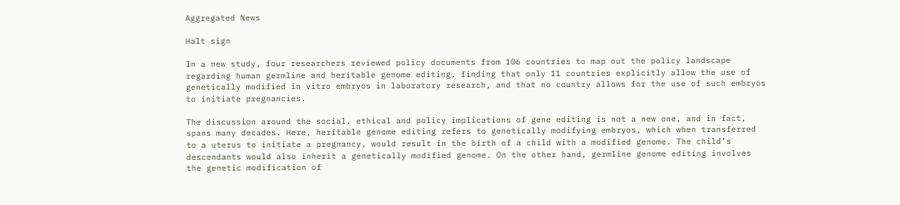Aggregated News

Halt sign

In a new study, four researchers reviewed policy documents from 106 countries to map out the policy landscape regarding human germline and heritable genome editing, finding that only 11 countries explicitly allow the use of genetically modified in vitro embryos in laboratory research, and that no country allows for the use of such embryos to initiate pregnancies.

The discussion around the social, ethical and policy implications of gene editing is not a new one, and in fact, spans many decades. Here, heritable genome editing refers to genetically modifying embryos, which when transferred to a uterus to initiate a pregnancy, would result in the birth of a child with a modified genome. The child’s descendants would also inherit a genetically modified genome. On the other hand, germline genome editing involves the genetic modification of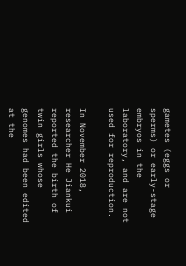gametes (eggs or sperms) or early-stage embryos in the laboratory, and are not used for reproduction.

In November 2018, researcher He Jiankui reported the birth of twin girls whose genomes had been edited at the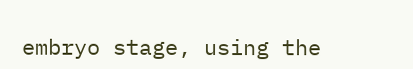embryo stage, using the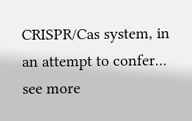CRISPR/Cas system, in an attempt to confer... see more